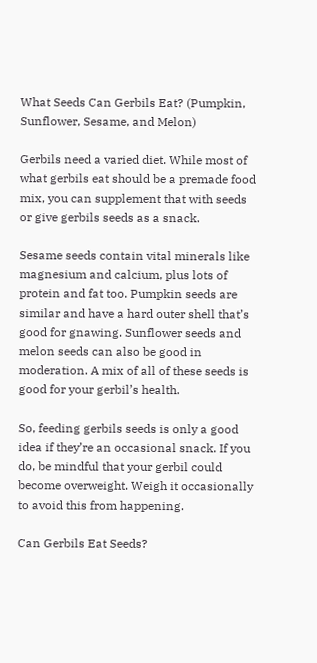What Seeds Can Gerbils Eat? (Pumpkin, Sunflower, Sesame, and Melon)

Gerbils need a varied diet. While most of what gerbils eat should be a premade food mix, you can supplement that with seeds or give gerbils seeds as a snack.

Sesame seeds contain vital minerals like magnesium and calcium, plus lots of protein and fat too. Pumpkin seeds are similar and have a hard outer shell that’s good for gnawing. Sunflower seeds and melon seeds can also be good in moderation. A mix of all of these seeds is good for your gerbil’s health.

So, feeding gerbils seeds is only a good idea if they’re an occasional snack. If you do, be mindful that your gerbil could become overweight. Weigh it occasionally to avoid this from happening.

Can Gerbils Eat Seeds?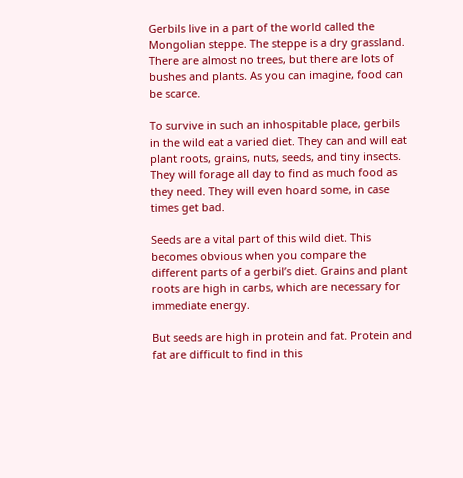Gerbils live in a part of the world called the Mongolian steppe. The steppe is a dry grassland. There are almost no trees, but there are lots of bushes and plants. As you can imagine, food can be scarce.

To survive in such an inhospitable place, gerbils in the wild eat a varied diet. They can and will eat plant roots, grains, nuts, seeds, and tiny insects. They will forage all day to find as much food as they need. They will even hoard some, in case times get bad.

Seeds are a vital part of this wild diet. This becomes obvious when you compare the different parts of a gerbil’s diet. Grains and plant roots are high in carbs, which are necessary for immediate energy.

But seeds are high in protein and fat. Protein and fat are difficult to find in this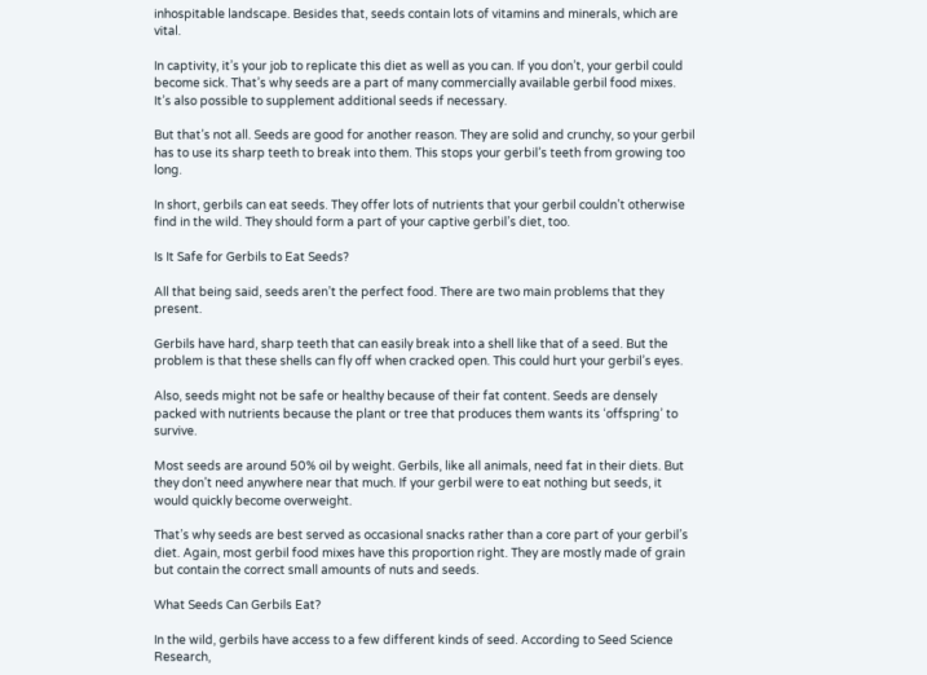inhospitable landscape. Besides that, seeds contain lots of vitamins and minerals, which are vital.

In captivity, it’s your job to replicate this diet as well as you can. If you don’t, your gerbil could become sick. That’s why seeds are a part of many commercially available gerbil food mixes. It’s also possible to supplement additional seeds if necessary.

But that’s not all. Seeds are good for another reason. They are solid and crunchy, so your gerbil has to use its sharp teeth to break into them. This stops your gerbil’s teeth from growing too long.

In short, gerbils can eat seeds. They offer lots of nutrients that your gerbil couldn’t otherwise find in the wild. They should form a part of your captive gerbil’s diet, too.

Is It Safe for Gerbils to Eat Seeds?

All that being said, seeds aren’t the perfect food. There are two main problems that they present.

Gerbils have hard, sharp teeth that can easily break into a shell like that of a seed. But the problem is that these shells can fly off when cracked open. This could hurt your gerbil’s eyes.

Also, seeds might not be safe or healthy because of their fat content. Seeds are densely packed with nutrients because the plant or tree that produces them wants its ‘offspring’ to survive.

Most seeds are around 50% oil by weight. Gerbils, like all animals, need fat in their diets. But they don’t need anywhere near that much. If your gerbil were to eat nothing but seeds, it would quickly become overweight.

That’s why seeds are best served as occasional snacks rather than a core part of your gerbil’s diet. Again, most gerbil food mixes have this proportion right. They are mostly made of grain but contain the correct small amounts of nuts and seeds.

What Seeds Can Gerbils Eat?

In the wild, gerbils have access to a few different kinds of seed. According to Seed Science Research,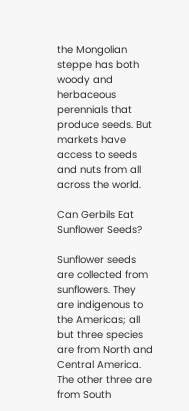the Mongolian steppe has both woody and herbaceous perennials that produce seeds. But markets have access to seeds and nuts from all across the world.

Can Gerbils Eat Sunflower Seeds?

Sunflower seeds are collected from sunflowers. They are indigenous to the Americas; all but three species are from North and Central America. The other three are from South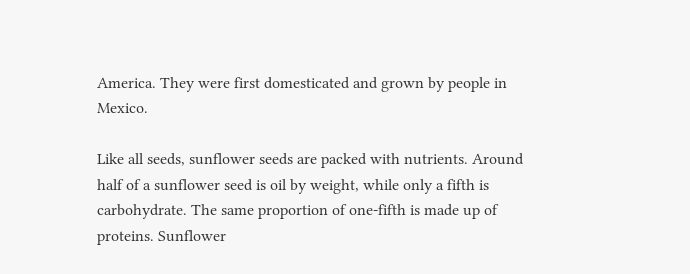America. They were first domesticated and grown by people in Mexico.

Like all seeds, sunflower seeds are packed with nutrients. Around half of a sunflower seed is oil by weight, while only a fifth is carbohydrate. The same proportion of one-fifth is made up of proteins. Sunflower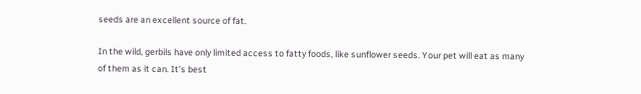seeds are an excellent source of fat.

In the wild, gerbils have only limited access to fatty foods, like sunflower seeds. Your pet will eat as many of them as it can. It’s best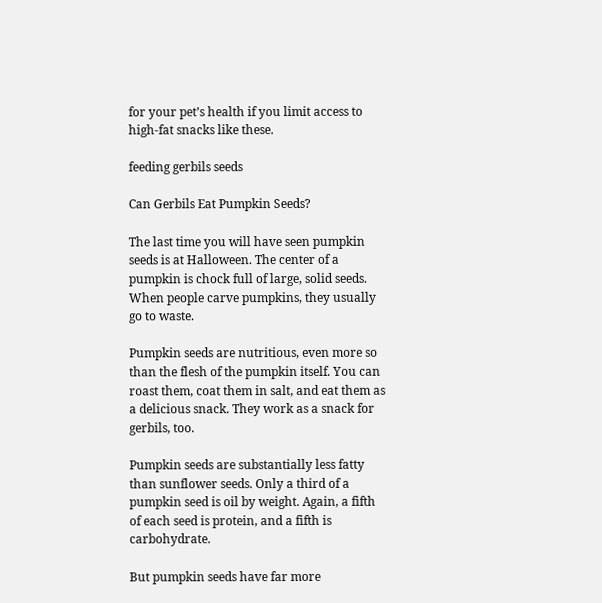for your pet’s health if you limit access to high-fat snacks like these.

feeding gerbils seeds

Can Gerbils Eat Pumpkin Seeds?

The last time you will have seen pumpkin seeds is at Halloween. The center of a pumpkin is chock full of large, solid seeds. When people carve pumpkins, they usually go to waste.

Pumpkin seeds are nutritious, even more so than the flesh of the pumpkin itself. You can roast them, coat them in salt, and eat them as a delicious snack. They work as a snack for gerbils, too.

Pumpkin seeds are substantially less fatty than sunflower seeds. Only a third of a pumpkin seed is oil by weight. Again, a fifth of each seed is protein, and a fifth is carbohydrate.

But pumpkin seeds have far more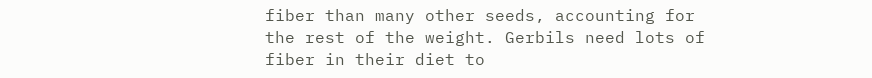fiber than many other seeds, accounting for the rest of the weight. Gerbils need lots of fiber in their diet to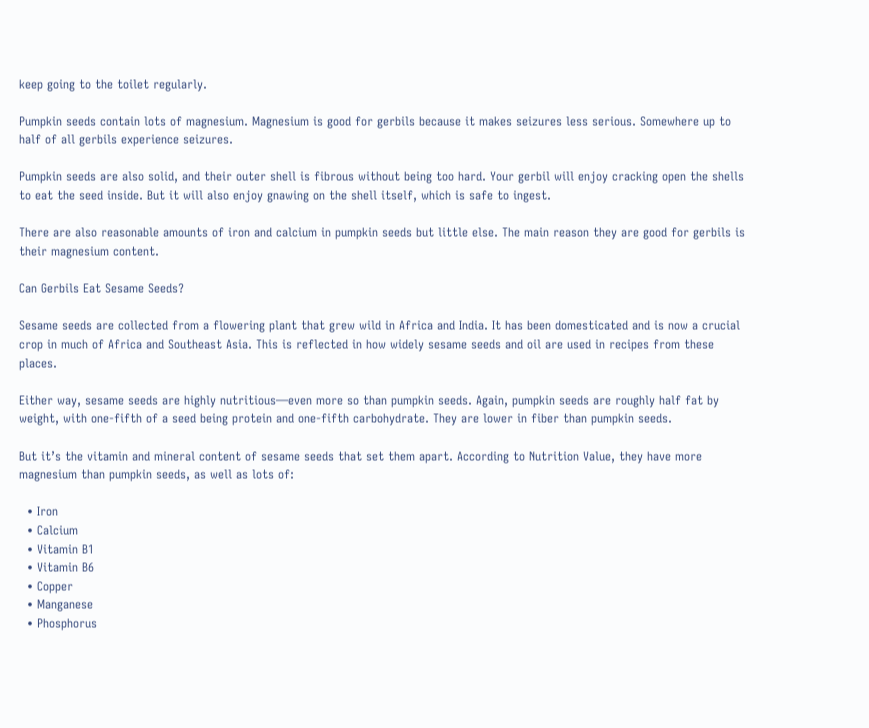keep going to the toilet regularly.

Pumpkin seeds contain lots of magnesium. Magnesium is good for gerbils because it makes seizures less serious. Somewhere up to half of all gerbils experience seizures.

Pumpkin seeds are also solid, and their outer shell is fibrous without being too hard. Your gerbil will enjoy cracking open the shells to eat the seed inside. But it will also enjoy gnawing on the shell itself, which is safe to ingest.

There are also reasonable amounts of iron and calcium in pumpkin seeds but little else. The main reason they are good for gerbils is their magnesium content.

Can Gerbils Eat Sesame Seeds?

Sesame seeds are collected from a flowering plant that grew wild in Africa and India. It has been domesticated and is now a crucial crop in much of Africa and Southeast Asia. This is reflected in how widely sesame seeds and oil are used in recipes from these places.

Either way, sesame seeds are highly nutritious—even more so than pumpkin seeds. Again, pumpkin seeds are roughly half fat by weight, with one-fifth of a seed being protein and one-fifth carbohydrate. They are lower in fiber than pumpkin seeds.

But it’s the vitamin and mineral content of sesame seeds that set them apart. According to Nutrition Value, they have more magnesium than pumpkin seeds, as well as lots of:

  • Iron
  • Calcium
  • Vitamin B1
  • Vitamin B6
  • Copper
  • Manganese
  • Phosphorus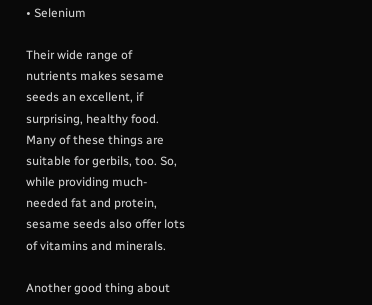• Selenium

Their wide range of nutrients makes sesame seeds an excellent, if surprising, healthy food. Many of these things are suitable for gerbils, too. So, while providing much-needed fat and protein, sesame seeds also offer lots of vitamins and minerals.

Another good thing about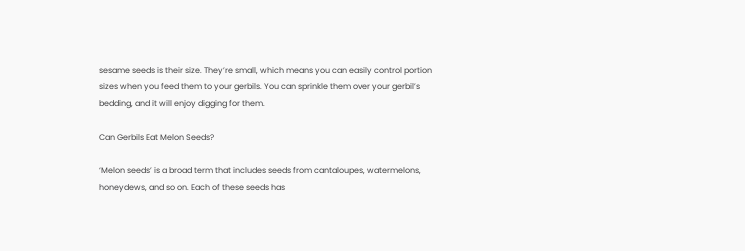sesame seeds is their size. They’re small, which means you can easily control portion sizes when you feed them to your gerbils. You can sprinkle them over your gerbil’s bedding, and it will enjoy digging for them.

Can Gerbils Eat Melon Seeds?

‘Melon seeds’ is a broad term that includes seeds from cantaloupes, watermelons, honeydews, and so on. Each of these seeds has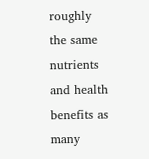roughly the same nutrients and health benefits as many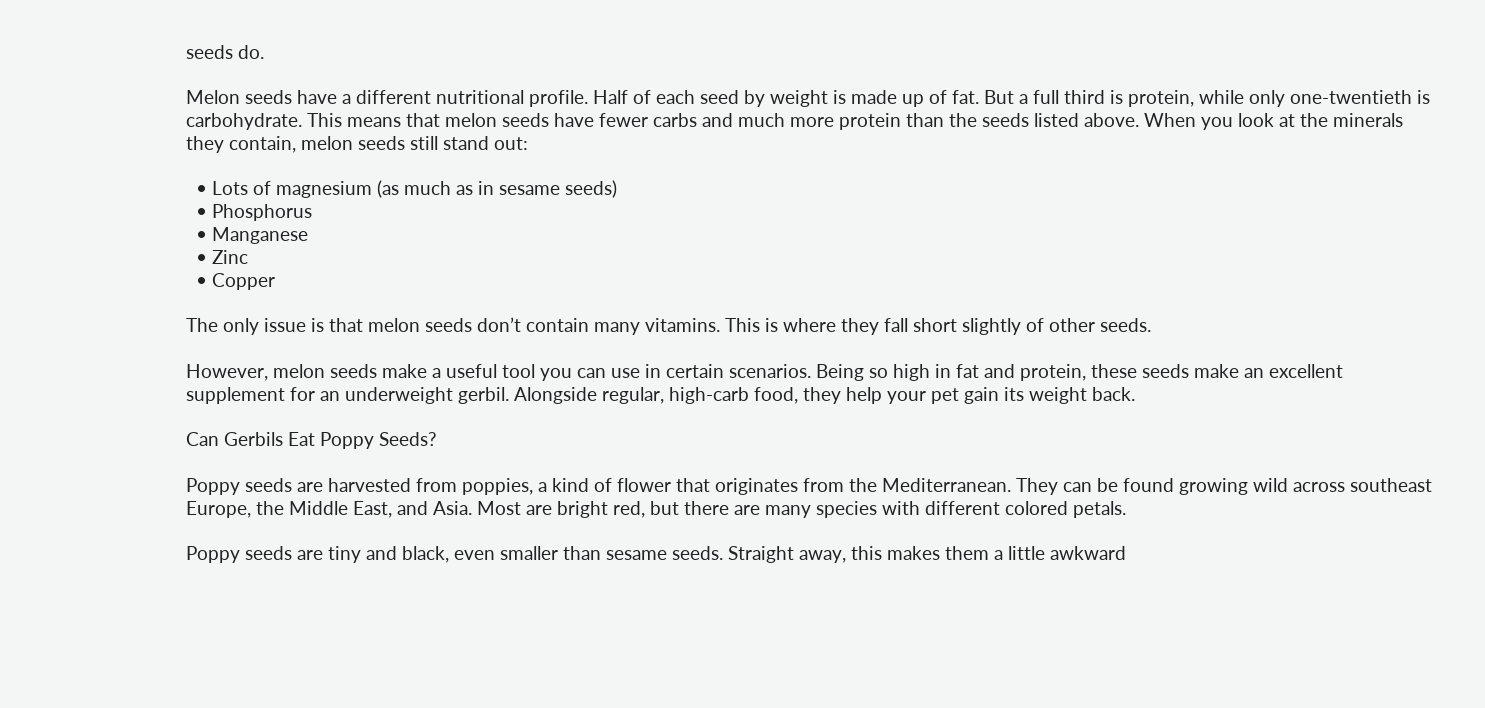seeds do.

Melon seeds have a different nutritional profile. Half of each seed by weight is made up of fat. But a full third is protein, while only one-twentieth is carbohydrate. This means that melon seeds have fewer carbs and much more protein than the seeds listed above. When you look at the minerals they contain, melon seeds still stand out:

  • Lots of magnesium (as much as in sesame seeds)
  • Phosphorus
  • Manganese
  • Zinc
  • Copper

The only issue is that melon seeds don’t contain many vitamins. This is where they fall short slightly of other seeds.

However, melon seeds make a useful tool you can use in certain scenarios. Being so high in fat and protein, these seeds make an excellent supplement for an underweight gerbil. Alongside regular, high-carb food, they help your pet gain its weight back.

Can Gerbils Eat Poppy Seeds?

Poppy seeds are harvested from poppies, a kind of flower that originates from the Mediterranean. They can be found growing wild across southeast Europe, the Middle East, and Asia. Most are bright red, but there are many species with different colored petals.

Poppy seeds are tiny and black, even smaller than sesame seeds. Straight away, this makes them a little awkward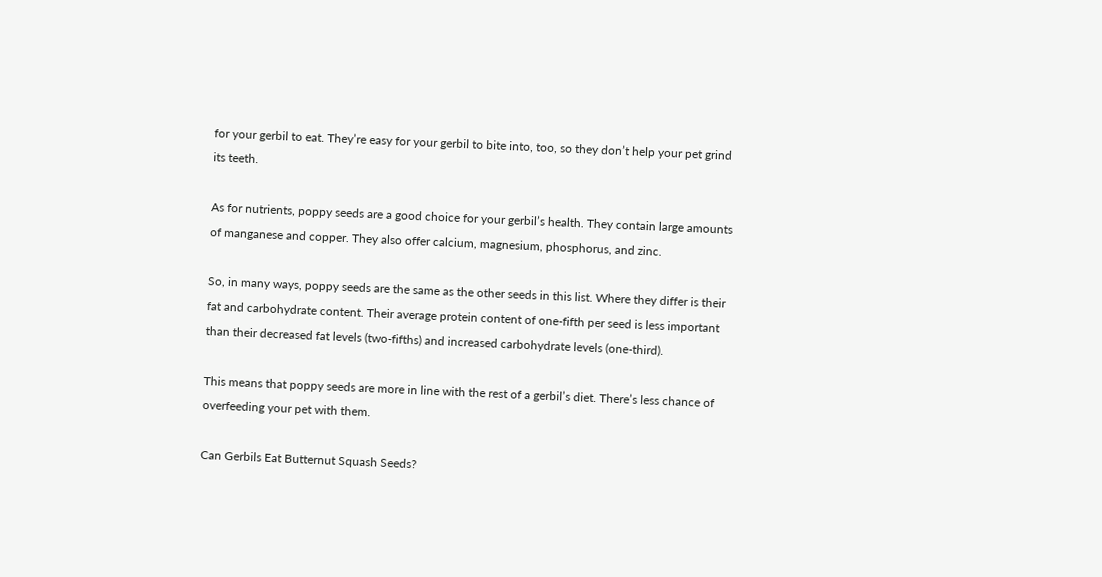for your gerbil to eat. They’re easy for your gerbil to bite into, too, so they don’t help your pet grind its teeth.

As for nutrients, poppy seeds are a good choice for your gerbil’s health. They contain large amounts of manganese and copper. They also offer calcium, magnesium, phosphorus, and zinc.

So, in many ways, poppy seeds are the same as the other seeds in this list. Where they differ is their fat and carbohydrate content. Their average protein content of one-fifth per seed is less important than their decreased fat levels (two-fifths) and increased carbohydrate levels (one-third).

This means that poppy seeds are more in line with the rest of a gerbil’s diet. There’s less chance of overfeeding your pet with them.

Can Gerbils Eat Butternut Squash Seeds?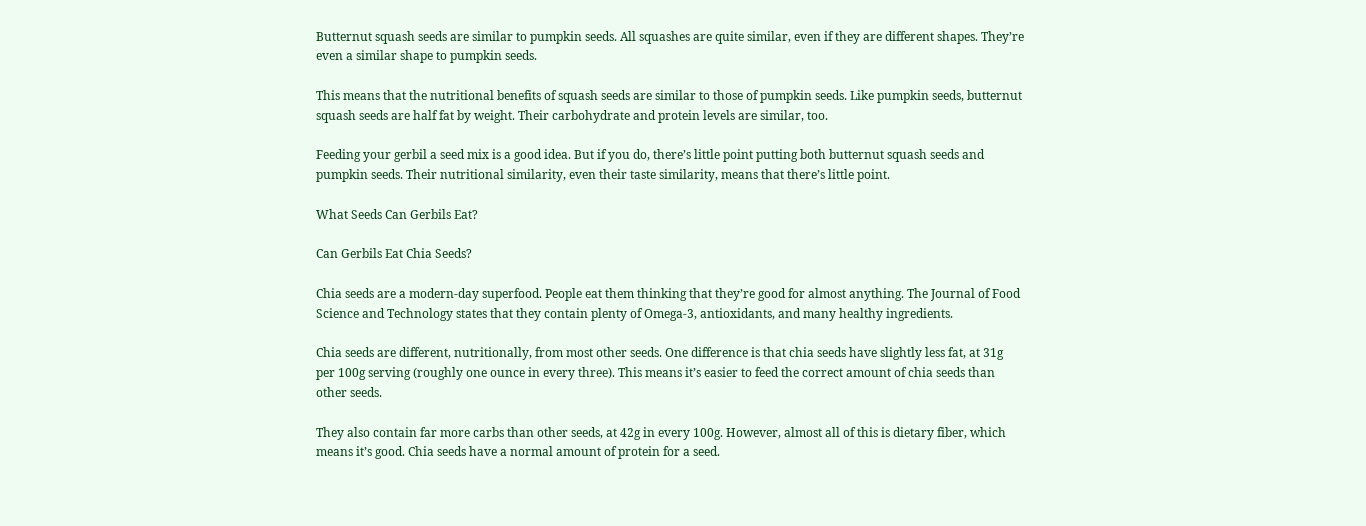Butternut squash seeds are similar to pumpkin seeds. All squashes are quite similar, even if they are different shapes. They’re even a similar shape to pumpkin seeds.

This means that the nutritional benefits of squash seeds are similar to those of pumpkin seeds. Like pumpkin seeds, butternut squash seeds are half fat by weight. Their carbohydrate and protein levels are similar, too.

Feeding your gerbil a seed mix is a good idea. But if you do, there’s little point putting both butternut squash seeds and pumpkin seeds. Their nutritional similarity, even their taste similarity, means that there’s little point.

What Seeds Can Gerbils Eat?

Can Gerbils Eat Chia Seeds?

Chia seeds are a modern-day superfood. People eat them thinking that they’re good for almost anything. The Journal of Food Science and Technology states that they contain plenty of Omega-3, antioxidants, and many healthy ingredients.

Chia seeds are different, nutritionally, from most other seeds. One difference is that chia seeds have slightly less fat, at 31g per 100g serving (roughly one ounce in every three). This means it’s easier to feed the correct amount of chia seeds than other seeds.

They also contain far more carbs than other seeds, at 42g in every 100g. However, almost all of this is dietary fiber, which means it’s good. Chia seeds have a normal amount of protein for a seed.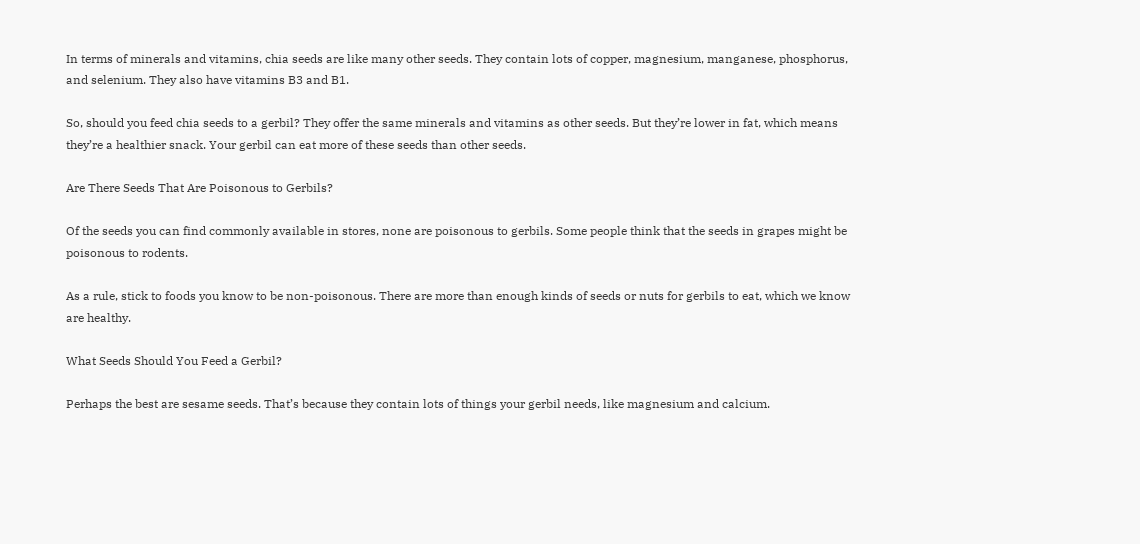In terms of minerals and vitamins, chia seeds are like many other seeds. They contain lots of copper, magnesium, manganese, phosphorus, and selenium. They also have vitamins B3 and B1.

So, should you feed chia seeds to a gerbil? They offer the same minerals and vitamins as other seeds. But they’re lower in fat, which means they’re a healthier snack. Your gerbil can eat more of these seeds than other seeds.

Are There Seeds That Are Poisonous to Gerbils?

Of the seeds you can find commonly available in stores, none are poisonous to gerbils. Some people think that the seeds in grapes might be poisonous to rodents.

As a rule, stick to foods you know to be non-poisonous. There are more than enough kinds of seeds or nuts for gerbils to eat, which we know are healthy.

What Seeds Should You Feed a Gerbil?

Perhaps the best are sesame seeds. That’s because they contain lots of things your gerbil needs, like magnesium and calcium.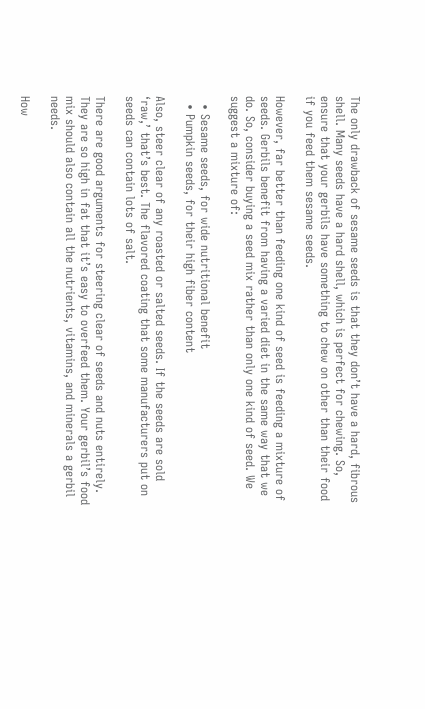The only drawback of sesame seeds is that they don’t have a hard, fibrous shell. Many seeds have a hard shell, which is perfect for chewing. So, ensure that your gerbils have something to chew on other than their food if you feed them sesame seeds.

However, far better than feeding one kind of seed is feeding a mixture of seeds. Gerbils benefit from having a varied diet in the same way that we do. So, consider buying a seed mix rather than only one kind of seed. We suggest a mixture of:

  • Sesame seeds, for wide nutritional benefit
  • Pumpkin seeds, for their high fiber content

Also, steer clear of any roasted or salted seeds. If the seeds are sold ‘raw,’ that’s best. The flavored coating that some manufacturers put on seeds can contain lots of salt.

There are good arguments for steering clear of seeds and nuts entirely. They are so high in fat that it’s easy to overfeed them. Your gerbil’s food mix should also contain all the nutrients, vitamins, and minerals a gerbil needs.

How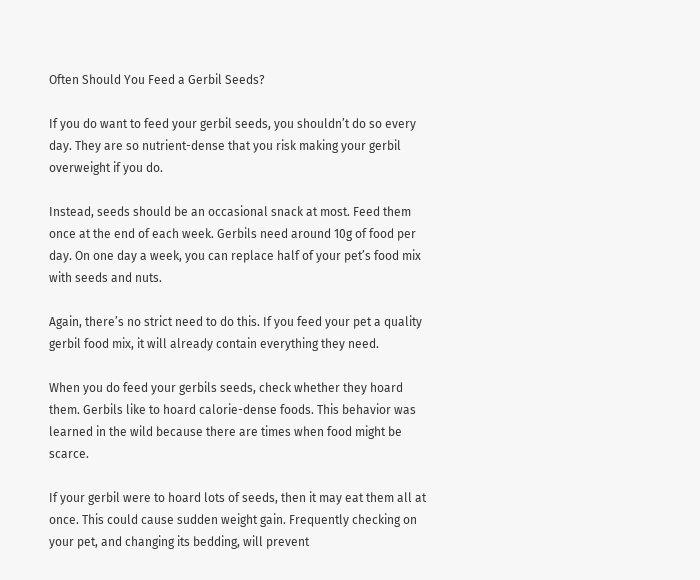Often Should You Feed a Gerbil Seeds?

If you do want to feed your gerbil seeds, you shouldn’t do so every day. They are so nutrient-dense that you risk making your gerbil overweight if you do.

Instead, seeds should be an occasional snack at most. Feed them once at the end of each week. Gerbils need around 10g of food per day. On one day a week, you can replace half of your pet’s food mix with seeds and nuts.

Again, there’s no strict need to do this. If you feed your pet a quality gerbil food mix, it will already contain everything they need.

When you do feed your gerbils seeds, check whether they hoard them. Gerbils like to hoard calorie-dense foods. This behavior was learned in the wild because there are times when food might be scarce.

If your gerbil were to hoard lots of seeds, then it may eat them all at once. This could cause sudden weight gain. Frequently checking on your pet, and changing its bedding, will prevent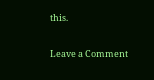this.

Leave a Comment